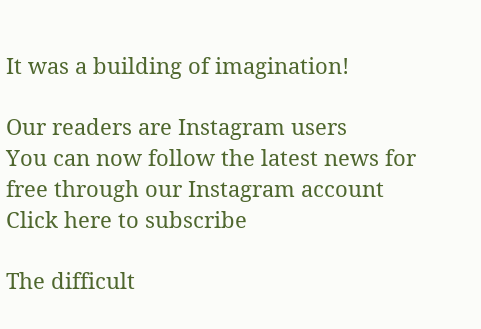It was a building of imagination!

Our readers are Instagram users
You can now follow the latest news for free through our Instagram account
Click here to subscribe

The difficult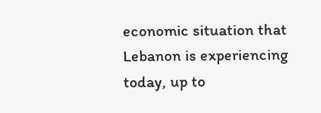economic situation that Lebanon is experiencing today, up to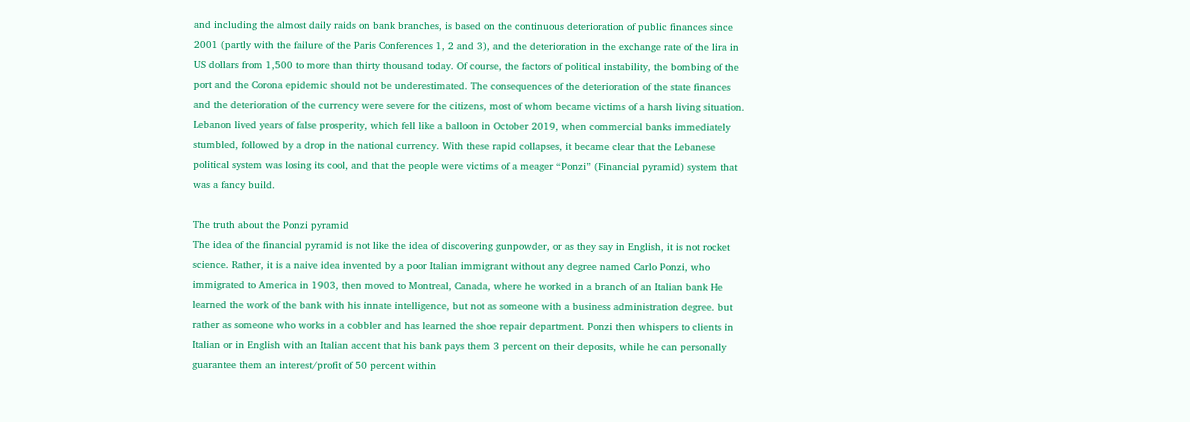and including the almost daily raids on bank branches, is based on the continuous deterioration of public finances since 2001 (partly with the failure of the Paris Conferences 1, 2 and 3), and the deterioration in the exchange rate of the lira in US dollars from 1,500 to more than thirty thousand today. Of course, the factors of political instability, the bombing of the port and the Corona epidemic should not be underestimated. The consequences of the deterioration of the state finances and the deterioration of the currency were severe for the citizens, most of whom became victims of a harsh living situation. Lebanon lived years of false prosperity, which fell like a balloon in October 2019, when commercial banks immediately stumbled, followed by a drop in the national currency. With these rapid collapses, it became clear that the Lebanese political system was losing its cool, and that the people were victims of a meager “Ponzi” (Financial pyramid) system that was a fancy build.

The truth about the Ponzi pyramid
The idea of the financial pyramid is not like the idea of discovering gunpowder, or as they say in English, it is not rocket science. Rather, it is a naive idea invented by a poor Italian immigrant without any degree named Carlo Ponzi, who immigrated to America in 1903, then moved to Montreal, Canada, where he worked in a branch of an Italian bank He learned the work of the bank with his innate intelligence, but not as someone with a business administration degree. but rather as someone who works in a cobbler and has learned the shoe repair department. Ponzi then whispers to clients in Italian or in English with an Italian accent that his bank pays them 3 percent on their deposits, while he can personally guarantee them an interest/profit of 50 percent within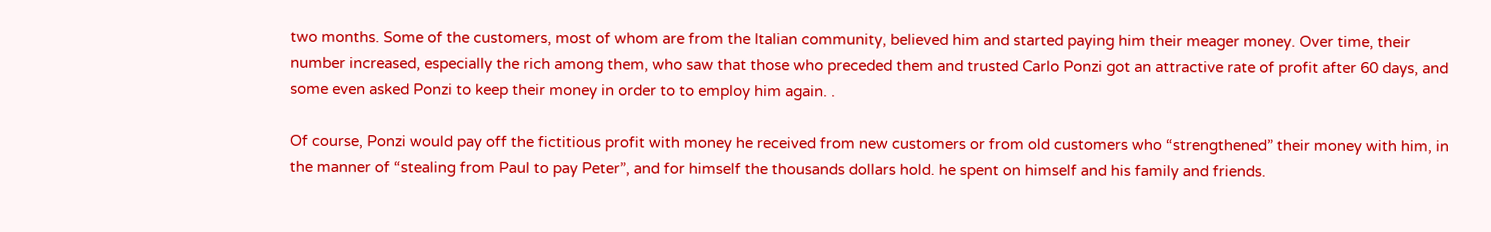two months. Some of the customers, most of whom are from the Italian community, believed him and started paying him their meager money. Over time, their number increased, especially the rich among them, who saw that those who preceded them and trusted Carlo Ponzi got an attractive rate of profit after 60 days, and some even asked Ponzi to keep their money in order to to employ him again. .

Of course, Ponzi would pay off the fictitious profit with money he received from new customers or from old customers who “strengthened” their money with him, in the manner of “stealing from Paul to pay Peter”, and for himself the thousands dollars hold. he spent on himself and his family and friends.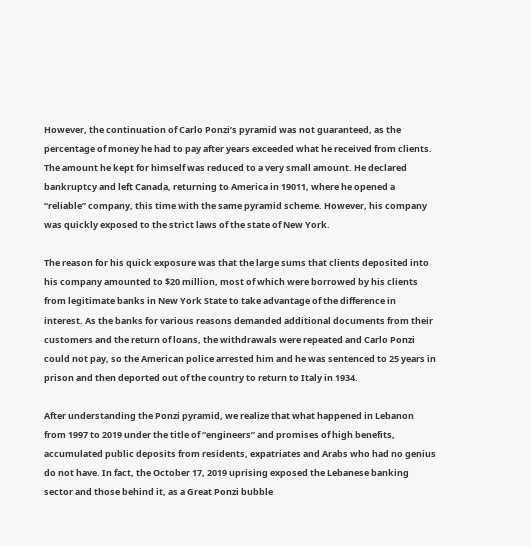However, the continuation of Carlo Ponzi’s pyramid was not guaranteed, as the percentage of money he had to pay after years exceeded what he received from clients. The amount he kept for himself was reduced to a very small amount. He declared bankruptcy and left Canada, returning to America in 19011, where he opened a “reliable” company, this time with the same pyramid scheme. However, his company was quickly exposed to the strict laws of the state of New York.

The reason for his quick exposure was that the large sums that clients deposited into his company amounted to $20 million, most of which were borrowed by his clients from legitimate banks in New York State to take advantage of the difference in interest. As the banks for various reasons demanded additional documents from their customers and the return of loans, the withdrawals were repeated and Carlo Ponzi could not pay, so the American police arrested him and he was sentenced to 25 years in prison and then deported out of the country to return to Italy in 1934.

After understanding the Ponzi pyramid, we realize that what happened in Lebanon from 1997 to 2019 under the title of “engineers” and promises of high benefits, accumulated public deposits from residents, expatriates and Arabs who had no genius do not have. In fact, the October 17, 2019 uprising exposed the Lebanese banking sector and those behind it, as a Great Ponzi bubble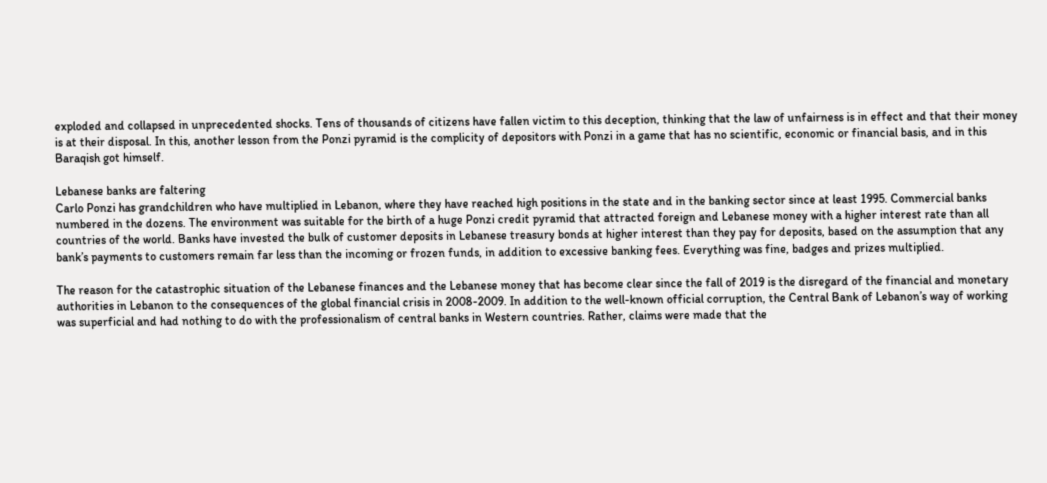exploded and collapsed in unprecedented shocks. Tens of thousands of citizens have fallen victim to this deception, thinking that the law of unfairness is in effect and that their money is at their disposal. In this, another lesson from the Ponzi pyramid is the complicity of depositors with Ponzi in a game that has no scientific, economic or financial basis, and in this Baraqish got himself.

Lebanese banks are faltering
Carlo Ponzi has grandchildren who have multiplied in Lebanon, where they have reached high positions in the state and in the banking sector since at least 1995. Commercial banks numbered in the dozens. The environment was suitable for the birth of a huge Ponzi credit pyramid that attracted foreign and Lebanese money with a higher interest rate than all countries of the world. Banks have invested the bulk of customer deposits in Lebanese treasury bonds at higher interest than they pay for deposits, based on the assumption that any bank’s payments to customers remain far less than the incoming or frozen funds, in addition to excessive banking fees. Everything was fine, badges and prizes multiplied.

The reason for the catastrophic situation of the Lebanese finances and the Lebanese money that has become clear since the fall of 2019 is the disregard of the financial and monetary authorities in Lebanon to the consequences of the global financial crisis in 2008-2009. In addition to the well-known official corruption, the Central Bank of Lebanon’s way of working was superficial and had nothing to do with the professionalism of central banks in Western countries. Rather, claims were made that the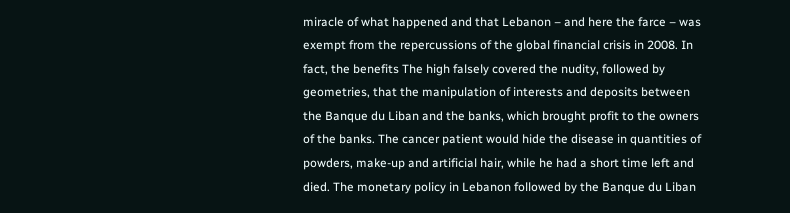miracle of what happened and that Lebanon – and here the farce – was exempt from the repercussions of the global financial crisis in 2008. In fact, the benefits The high falsely covered the nudity, followed by geometries, that the manipulation of interests and deposits between the Banque du Liban and the banks, which brought profit to the owners of the banks. The cancer patient would hide the disease in quantities of powders, make-up and artificial hair, while he had a short time left and died. The monetary policy in Lebanon followed by the Banque du Liban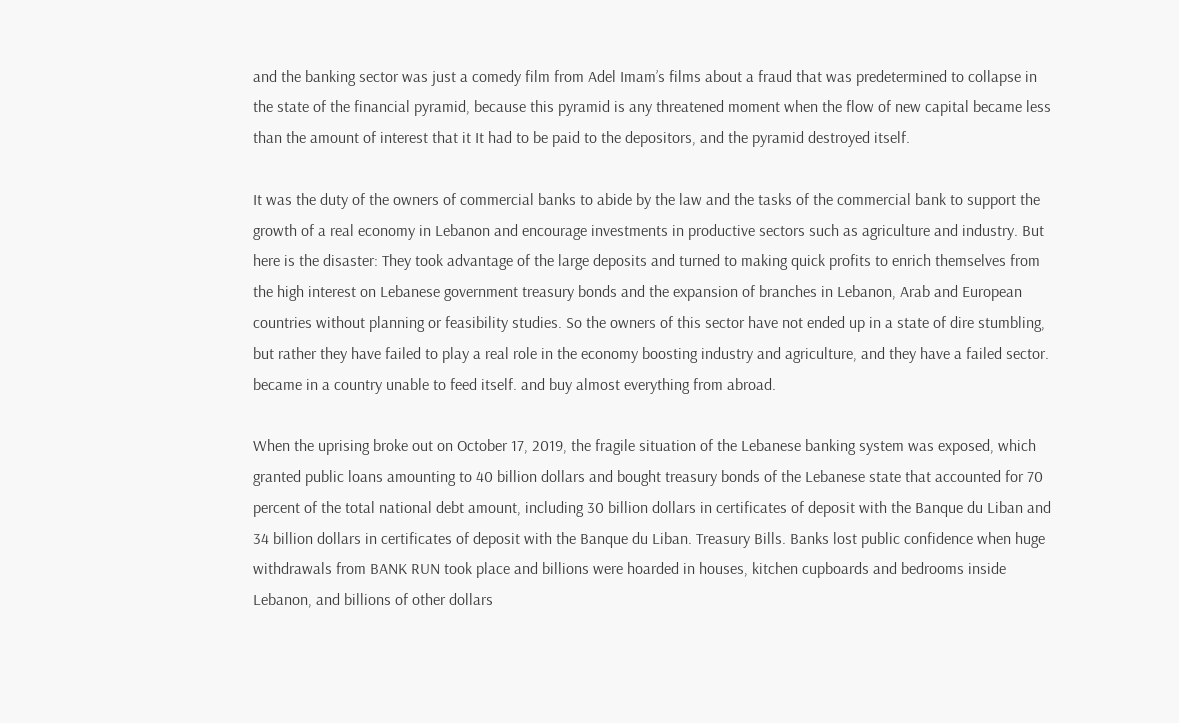and the banking sector was just a comedy film from Adel Imam’s films about a fraud that was predetermined to collapse in the state of the financial pyramid, because this pyramid is any threatened moment when the flow of new capital became less than the amount of interest that it It had to be paid to the depositors, and the pyramid destroyed itself.

It was the duty of the owners of commercial banks to abide by the law and the tasks of the commercial bank to support the growth of a real economy in Lebanon and encourage investments in productive sectors such as agriculture and industry. But here is the disaster: They took advantage of the large deposits and turned to making quick profits to enrich themselves from the high interest on Lebanese government treasury bonds and the expansion of branches in Lebanon, Arab and European countries without planning or feasibility studies. So the owners of this sector have not ended up in a state of dire stumbling, but rather they have failed to play a real role in the economy boosting industry and agriculture, and they have a failed sector. became in a country unable to feed itself. and buy almost everything from abroad.

When the uprising broke out on October 17, 2019, the fragile situation of the Lebanese banking system was exposed, which granted public loans amounting to 40 billion dollars and bought treasury bonds of the Lebanese state that accounted for 70 percent of the total national debt amount, including 30 billion dollars in certificates of deposit with the Banque du Liban and 34 billion dollars in certificates of deposit with the Banque du Liban. Treasury Bills. Banks lost public confidence when huge withdrawals from BANK RUN took place and billions were hoarded in houses, kitchen cupboards and bedrooms inside Lebanon, and billions of other dollars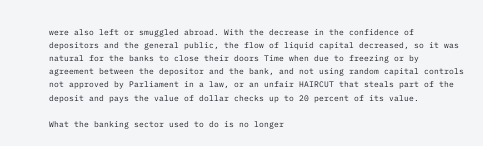were also left or smuggled abroad. With the decrease in the confidence of depositors and the general public, the flow of liquid capital decreased, so it was natural for the banks to close their doors Time when due to freezing or by agreement between the depositor and the bank, and not using random capital controls not approved by Parliament in a law, or an unfair HAIRCUT that steals part of the deposit and pays the value of dollar checks up to 20 percent of its value.

What the banking sector used to do is no longer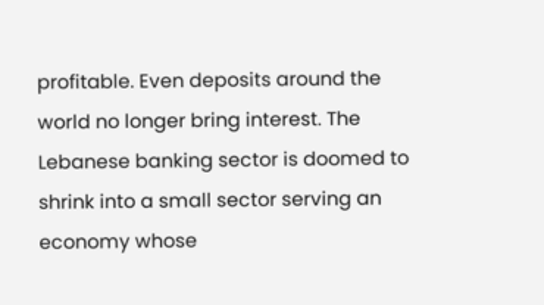profitable. Even deposits around the world no longer bring interest. The Lebanese banking sector is doomed to shrink into a small sector serving an economy whose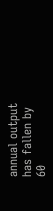annual output has fallen by 60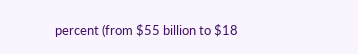percent (from $55 billion to $18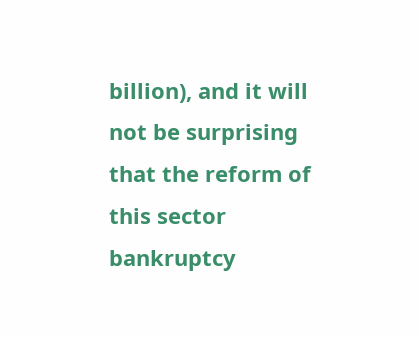billion), and it will not be surprising that the reform of this sector bankruptcy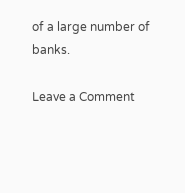of a large number of banks.

Leave a Comment